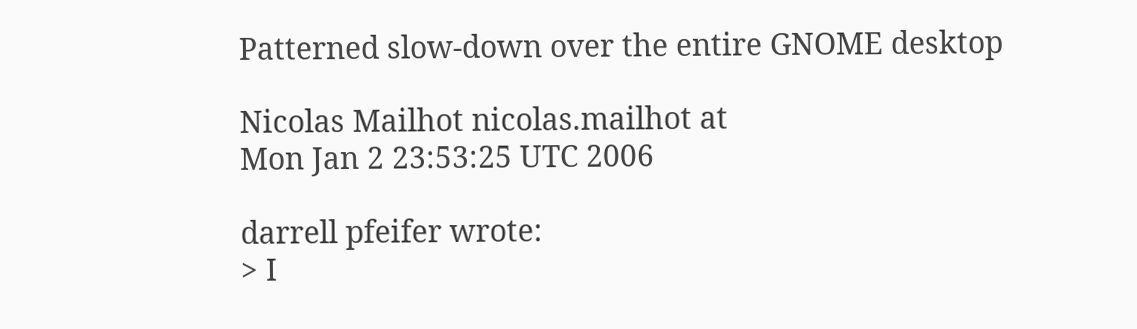Patterned slow-down over the entire GNOME desktop

Nicolas Mailhot nicolas.mailhot at
Mon Jan 2 23:53:25 UTC 2006

darrell pfeifer wrote:
> I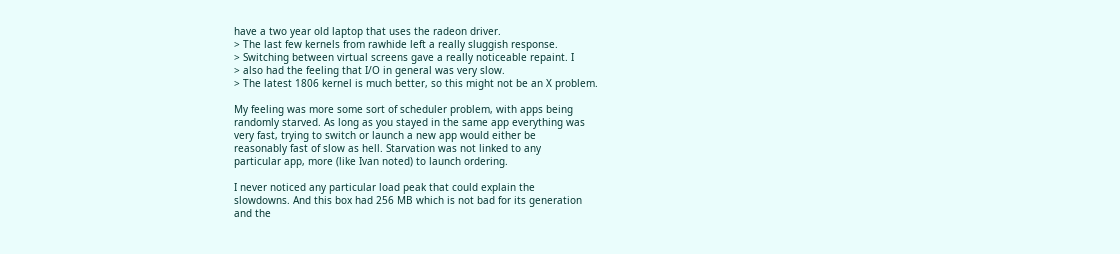have a two year old laptop that uses the radeon driver.
> The last few kernels from rawhide left a really sluggish response.
> Switching between virtual screens gave a really noticeable repaint. I
> also had the feeling that I/O in general was very slow.
> The latest 1806 kernel is much better, so this might not be an X problem.

My feeling was more some sort of scheduler problem, with apps being
randomly starved. As long as you stayed in the same app everything was
very fast, trying to switch or launch a new app would either be
reasonably fast of slow as hell. Starvation was not linked to any
particular app, more (like Ivan noted) to launch ordering.

I never noticed any particular load peak that could explain the
slowdowns. And this box had 256 MB which is not bad for its generation
and the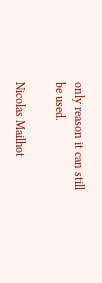only reason it can still be used.

Nicolas Mailhot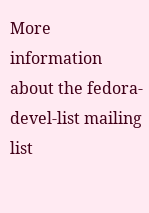More information about the fedora-devel-list mailing list